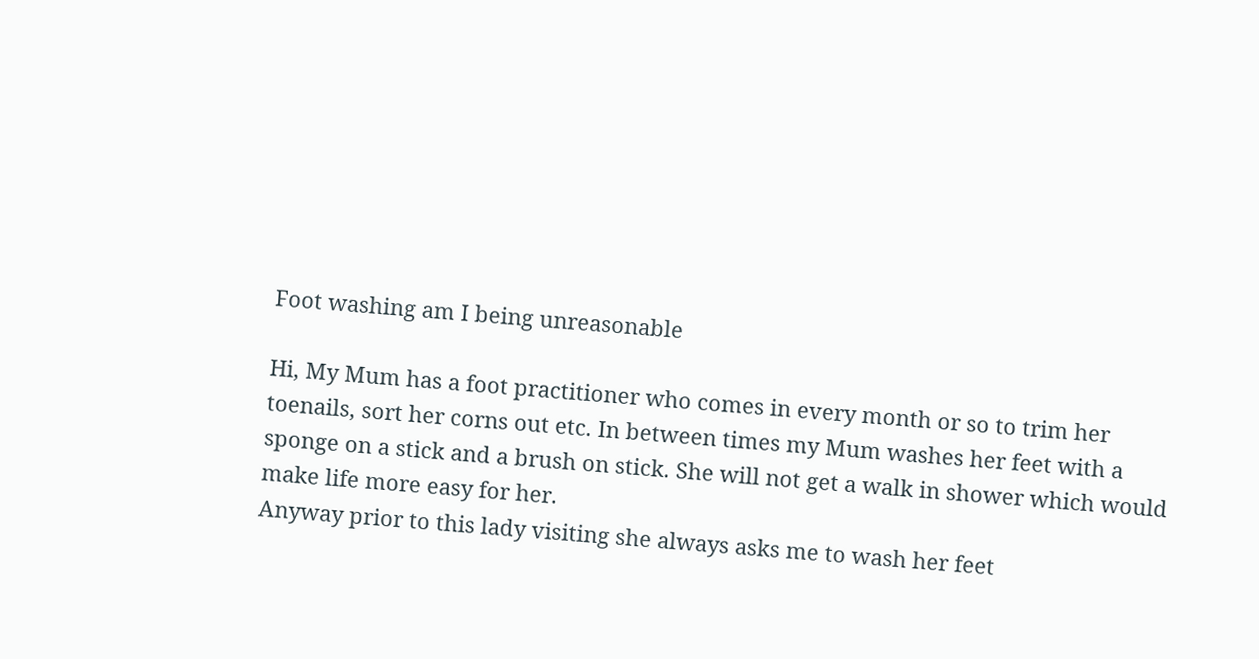Foot washing am I being unreasonable

Hi, My Mum has a foot practitioner who comes in every month or so to trim her toenails, sort her corns out etc. In between times my Mum washes her feet with a sponge on a stick and a brush on stick. She will not get a walk in shower which would make life more easy for her.
Anyway prior to this lady visiting she always asks me to wash her feet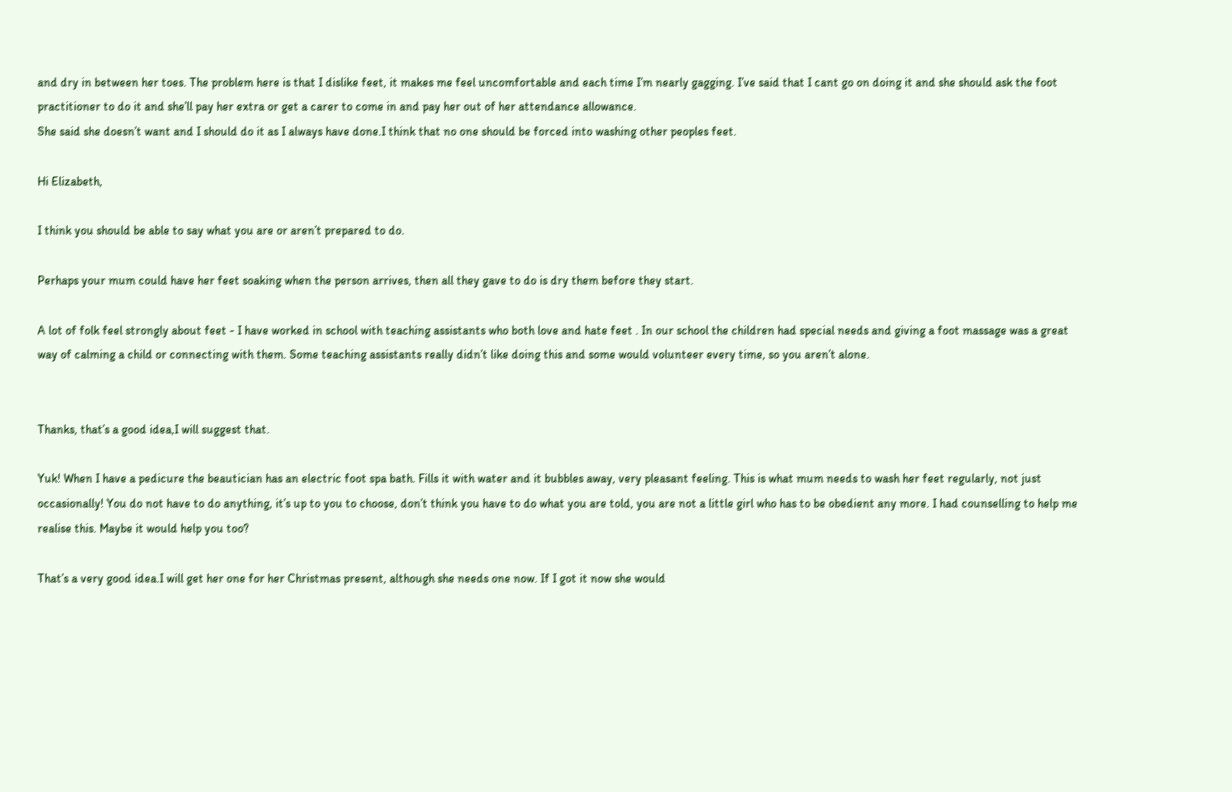and dry in between her toes. The problem here is that I dislike feet, it makes me feel uncomfortable and each time I’m nearly gagging. I’ve said that I cant go on doing it and she should ask the foot practitioner to do it and she’ll pay her extra or get a carer to come in and pay her out of her attendance allowance.
She said she doesn’t want and I should do it as I always have done.I think that no one should be forced into washing other peoples feet.

Hi Elizabeth,

I think you should be able to say what you are or aren’t prepared to do.

Perhaps your mum could have her feet soaking when the person arrives, then all they gave to do is dry them before they start.

A lot of folk feel strongly about feet - I have worked in school with teaching assistants who both love and hate feet . In our school the children had special needs and giving a foot massage was a great way of calming a child or connecting with them. Some teaching assistants really didn’t like doing this and some would volunteer every time, so you aren’t alone.


Thanks, that’s a good idea,I will suggest that.

Yuk! When I have a pedicure the beautician has an electric foot spa bath. Fills it with water and it bubbles away, very pleasant feeling. This is what mum needs to wash her feet regularly, not just occasionally! You do not have to do anything, it’s up to you to choose, don’t think you have to do what you are told, you are not a little girl who has to be obedient any more. I had counselling to help me realise this. Maybe it would help you too?

That’s a very good idea.I will get her one for her Christmas present, although she needs one now. If I got it now she would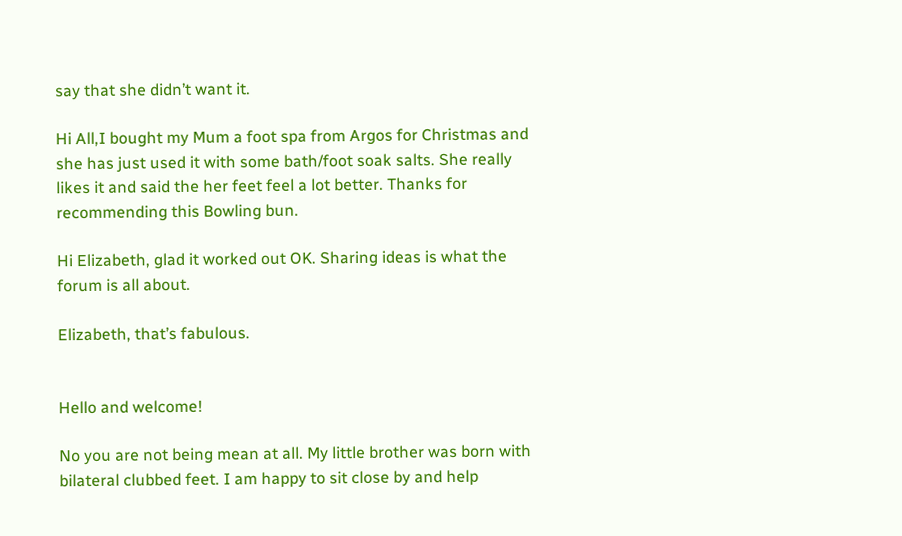say that she didn’t want it.

Hi All,I bought my Mum a foot spa from Argos for Christmas and she has just used it with some bath/foot soak salts. She really likes it and said the her feet feel a lot better. Thanks for recommending this Bowling bun.

Hi Elizabeth, glad it worked out OK. Sharing ideas is what the forum is all about.

Elizabeth, that’s fabulous.


Hello and welcome!

No you are not being mean at all. My little brother was born with bilateral clubbed feet. I am happy to sit close by and help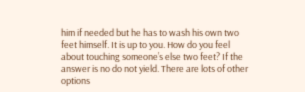him if needed but he has to wash his own two feet himself. It is up to you. How do you feel about touching someone’s else two feet? If the answer is no do not yield. There are lots of other options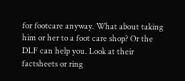for footcare anyway. What about taking him or her to a foot care shop? Or the DLF can help you. Look at their factsheets or ring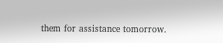them for assistance tomorrow.